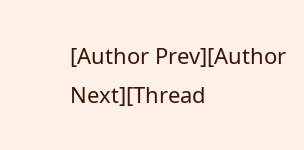[Author Prev][Author Next][Thread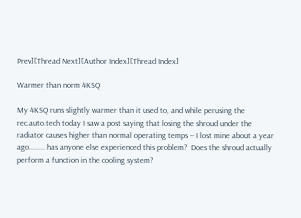Prev][Thread Next][Author Index][Thread Index]

Warmer than norm 4KSQ

My 4KSQ runs slightly warmer than it used to, and while perusing the
rec.auto.tech today I saw a post saying that losing the shroud under the
radiator causes higher than normal operating temps -- I lost mine about a year
ago........ has anyone else experienced this problem?  Does the shroud actually
perform a function in the cooling system?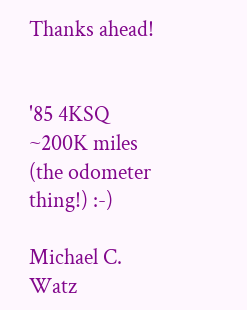Thanks ahead!


'85 4KSQ
~200K miles (the odometer thing!) :-)

Michael C. Watz